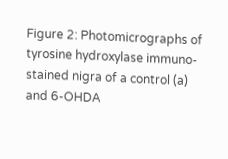Figure 2: Photomicrographs of tyrosine hydroxylase immuno-stained nigra of a control (a) and 6-OHDA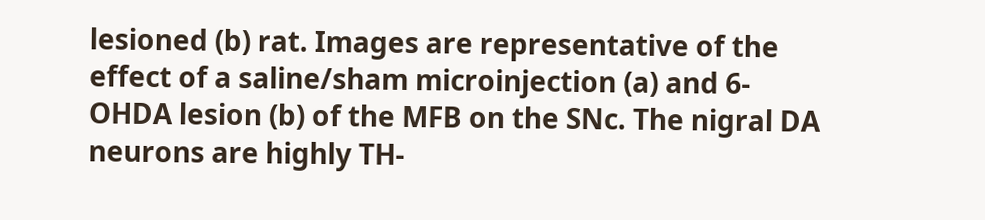lesioned (b) rat. Images are representative of the effect of a saline/sham microinjection (a) and 6-OHDA lesion (b) of the MFB on the SNc. The nigral DA neurons are highly TH-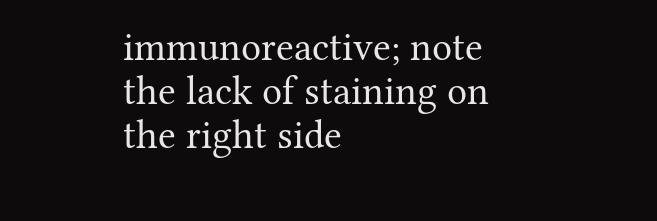immunoreactive; note the lack of staining on the right side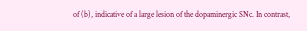of (b), indicative of a large lesion of the dopaminergic SNc. In contrast,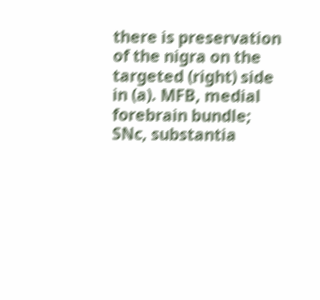there is preservation of the nigra on the targeted (right) side in (a). MFB, medial forebrain bundle; SNc, substantia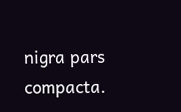nigra pars compacta.